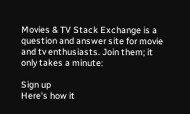Movies & TV Stack Exchange is a question and answer site for movie and tv enthusiasts. Join them; it only takes a minute:

Sign up
Here's how it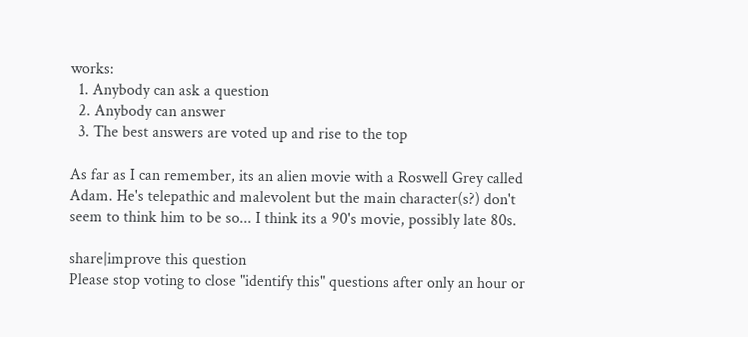works:
  1. Anybody can ask a question
  2. Anybody can answer
  3. The best answers are voted up and rise to the top

As far as I can remember, its an alien movie with a Roswell Grey called Adam. He's telepathic and malevolent but the main character(s?) don't seem to think him to be so... I think its a 90's movie, possibly late 80s.

share|improve this question
Please stop voting to close "identify this" questions after only an hour or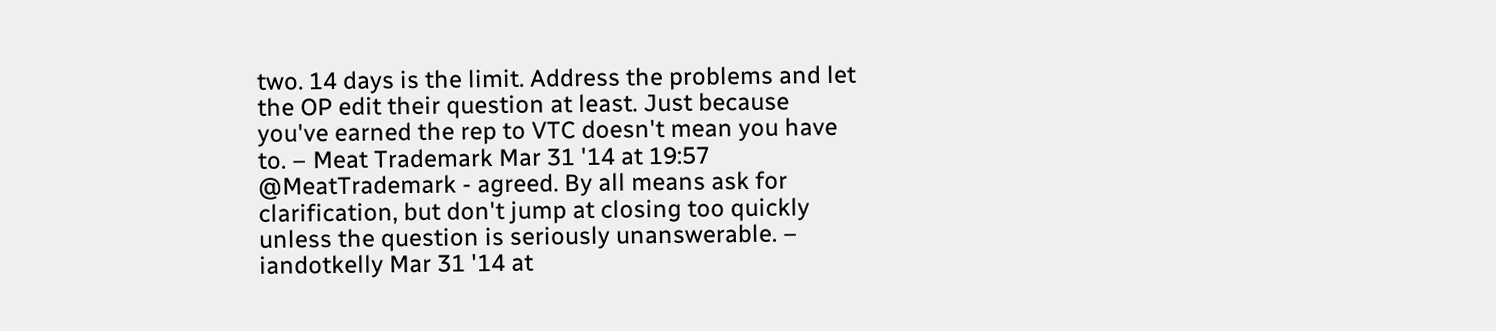two. 14 days is the limit. Address the problems and let the OP edit their question at least. Just because you've earned the rep to VTC doesn't mean you have to. – Meat Trademark Mar 31 '14 at 19:57
@MeatTrademark - agreed. By all means ask for clarification, but don't jump at closing too quickly unless the question is seriously unanswerable. – iandotkelly Mar 31 '14 at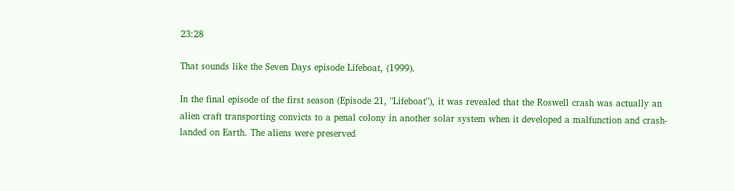23:28

That sounds like the Seven Days episode Lifeboat, (1999).

In the final episode of the first season (Episode 21, "Lifeboat"), it was revealed that the Roswell crash was actually an alien craft transporting convicts to a penal colony in another solar system when it developed a malfunction and crash-landed on Earth. The aliens were preserved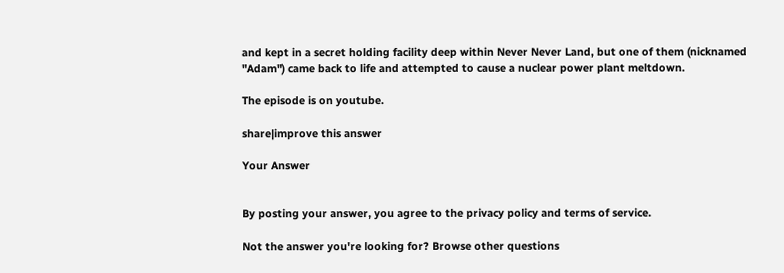and kept in a secret holding facility deep within Never Never Land, but one of them (nicknamed "Adam") came back to life and attempted to cause a nuclear power plant meltdown.

The episode is on youtube.

share|improve this answer

Your Answer


By posting your answer, you agree to the privacy policy and terms of service.

Not the answer you're looking for? Browse other questions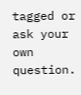tagged or ask your own question.